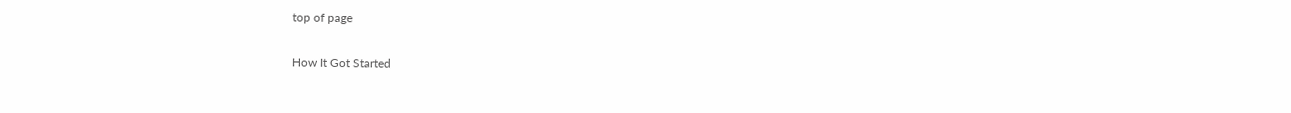top of page

How It Got Started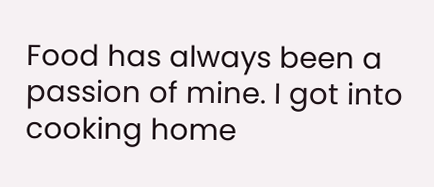Food has always been a passion of mine. I got into cooking home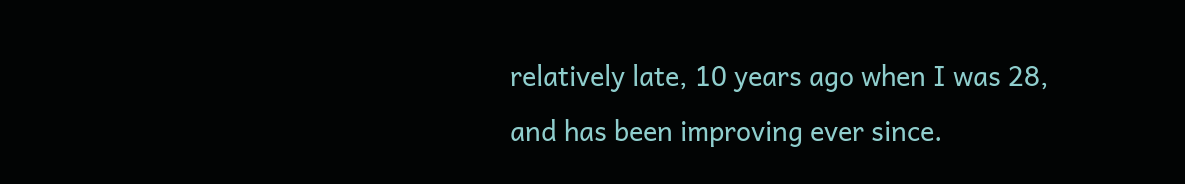relatively late, 10 years ago when I was 28, and has been improving ever since.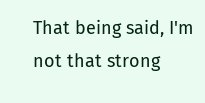That being said, I'm not that strong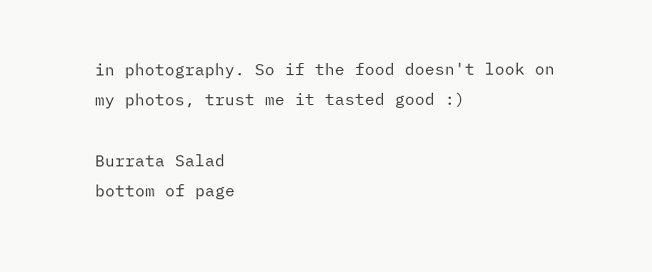in photography. So if the food doesn't look on my photos, trust me it tasted good :)

Burrata Salad
bottom of page